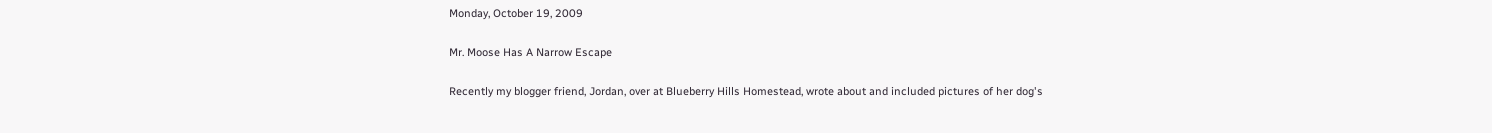Monday, October 19, 2009

Mr. Moose Has A Narrow Escape

Recently my blogger friend, Jordan, over at Blueberry Hills Homestead, wrote about and included pictures of her dog's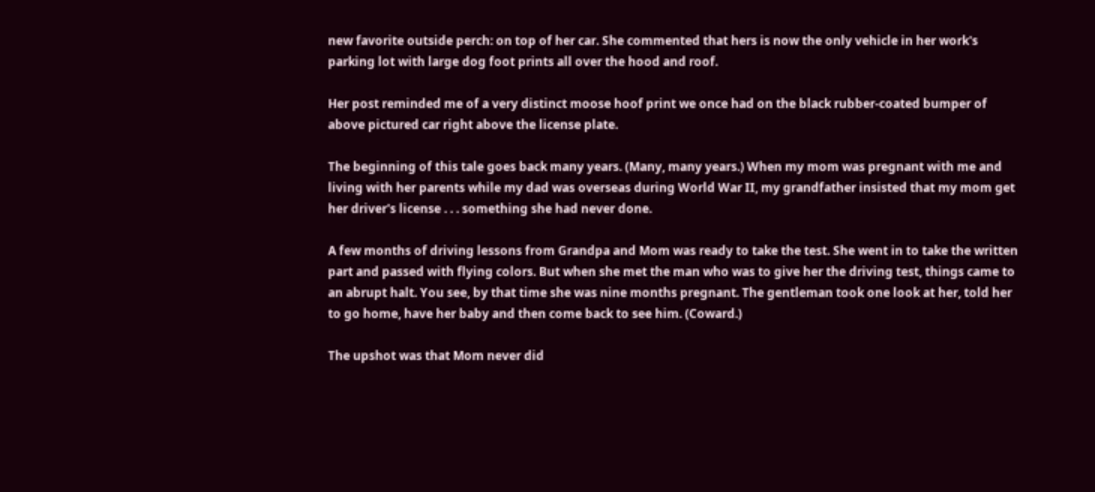new favorite outside perch: on top of her car. She commented that hers is now the only vehicle in her work's parking lot with large dog foot prints all over the hood and roof.

Her post reminded me of a very distinct moose hoof print we once had on the black rubber-coated bumper of above pictured car right above the license plate.

The beginning of this tale goes back many years. (Many, many years.) When my mom was pregnant with me and living with her parents while my dad was overseas during World War II, my grandfather insisted that my mom get her driver's license . . . something she had never done.

A few months of driving lessons from Grandpa and Mom was ready to take the test. She went in to take the written part and passed with flying colors. But when she met the man who was to give her the driving test, things came to an abrupt halt. You see, by that time she was nine months pregnant. The gentleman took one look at her, told her to go home, have her baby and then come back to see him. (Coward.)

The upshot was that Mom never did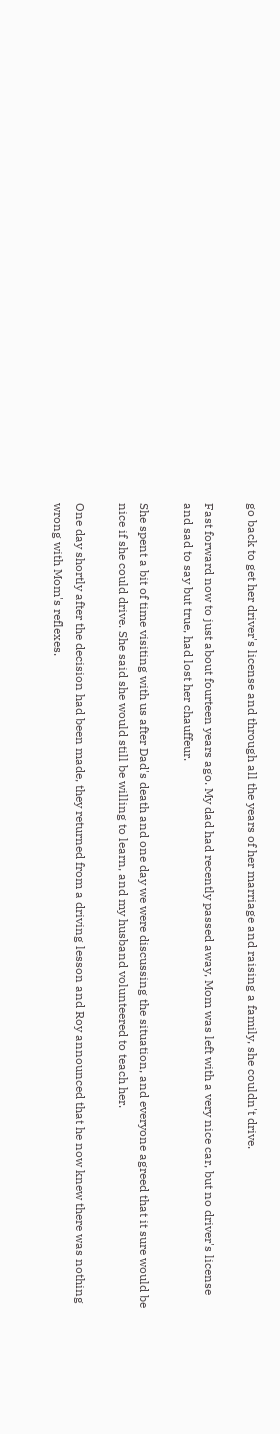go back to get her driver's license and through all the years of her marriage and raising a family, she couldn't drive.

Fast forward now to just about fourteen years ago. My dad had recently passed away, Mom was left with a very nice car, but no driver's license and sad to say but true, had lost her chauffeur.

She spent a bit of time visiting with us after Dad's death and one day we were discussing the situation, and everyone agreed that it sure would be nice if she could drive. She said she would still be willing to learn, and my husband volunteered to teach her.

One day shortly after the decision had been made, they returned from a driving lesson and Roy announced that he now knew there was nothing wrong with Mom's reflexes.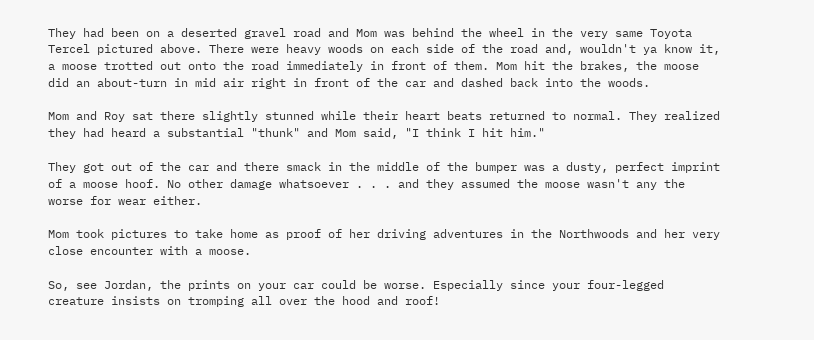They had been on a deserted gravel road and Mom was behind the wheel in the very same Toyota Tercel pictured above. There were heavy woods on each side of the road and, wouldn't ya know it, a moose trotted out onto the road immediately in front of them. Mom hit the brakes, the moose did an about-turn in mid air right in front of the car and dashed back into the woods.

Mom and Roy sat there slightly stunned while their heart beats returned to normal. They realized they had heard a substantial "thunk" and Mom said, "I think I hit him."

They got out of the car and there smack in the middle of the bumper was a dusty, perfect imprint of a moose hoof. No other damage whatsoever . . . and they assumed the moose wasn't any the worse for wear either.

Mom took pictures to take home as proof of her driving adventures in the Northwoods and her very close encounter with a moose.

So, see Jordan, the prints on your car could be worse. Especially since your four-legged creature insists on tromping all over the hood and roof!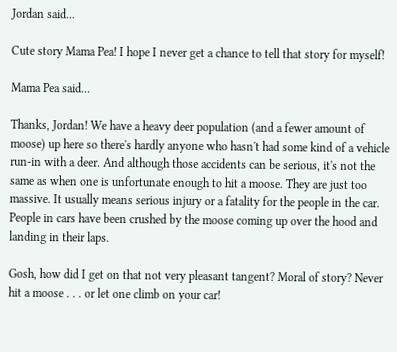Jordan said...

Cute story Mama Pea! I hope I never get a chance to tell that story for myself!

Mama Pea said...

Thanks, Jordan! We have a heavy deer population (and a fewer amount of moose) up here so there's hardly anyone who hasn't had some kind of a vehicle run-in with a deer. And although those accidents can be serious, it's not the same as when one is unfortunate enough to hit a moose. They are just too massive. It usually means serious injury or a fatality for the people in the car. People in cars have been crushed by the moose coming up over the hood and landing in their laps.

Gosh, how did I get on that not very pleasant tangent? Moral of story? Never hit a moose . . . or let one climb on your car!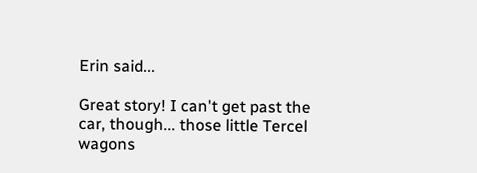Erin said...

Great story! I can't get past the car, though... those little Tercel wagons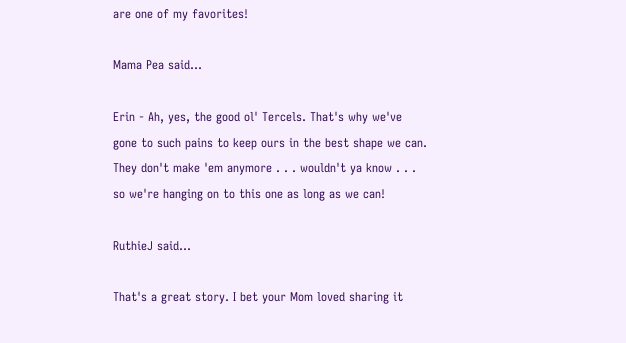are one of my favorites!

Mama Pea said...

Erin - Ah, yes, the good ol' Tercels. That's why we've gone to such pains to keep ours in the best shape we can. They don't make 'em anymore . . . wouldn't ya know . . . so we're hanging on to this one as long as we can!

RuthieJ said...

That's a great story. I bet your Mom loved sharing it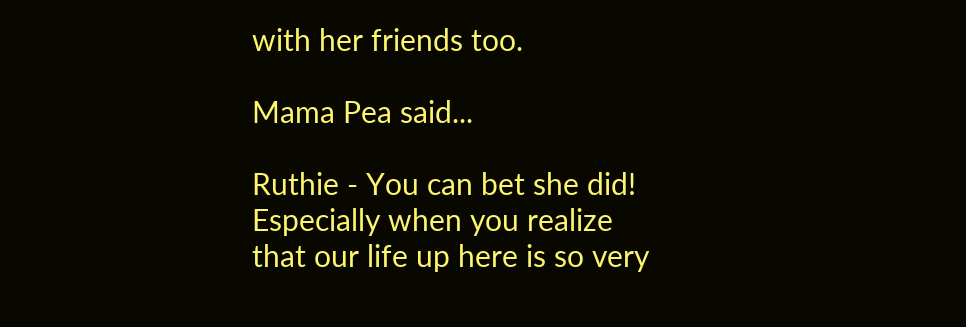with her friends too.

Mama Pea said...

Ruthie - You can bet she did! Especially when you realize that our life up here is so very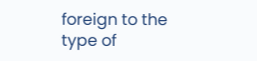foreign to the type of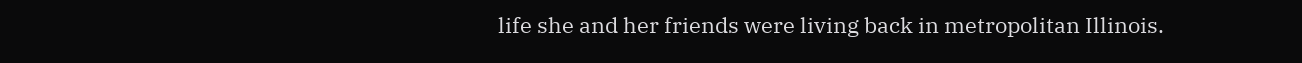life she and her friends were living back in metropolitan Illinois.